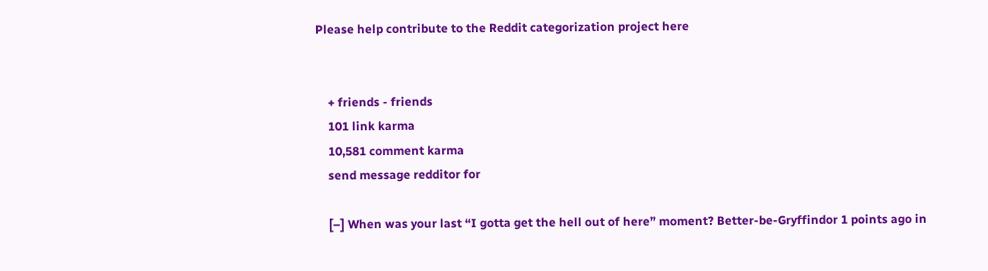Please help contribute to the Reddit categorization project here


    + friends - friends
    101 link karma
    10,581 comment karma
    send message redditor for

    [–] When was your last “I gotta get the hell out of here” moment? Better-be-Gryffindor 1 points ago in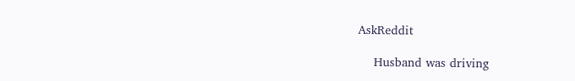AskReddit

    Husband was driving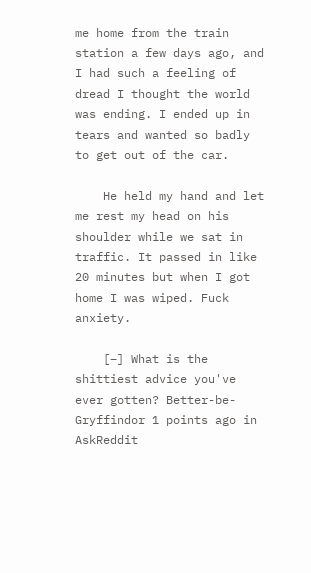me home from the train station a few days ago, and I had such a feeling of dread I thought the world was ending. I ended up in tears and wanted so badly to get out of the car.

    He held my hand and let me rest my head on his shoulder while we sat in traffic. It passed in like 20 minutes but when I got home I was wiped. Fuck anxiety.

    [–] What is the shittiest advice you've ever gotten? Better-be-Gryffindor 1 points ago in AskReddit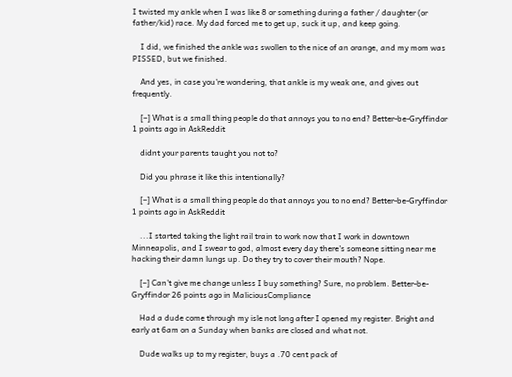I twisted my ankle when I was like 8 or something during a father / daughter (or father/kid) race. My dad forced me to get up, suck it up, and keep going.

    I did, we finished the ankle was swollen to the nice of an orange, and my mom was PISSED, but we finished.

    And yes, in case you're wondering, that ankle is my weak one, and gives out frequently.

    [–] What is a small thing people do that annoys you to no end? Better-be-Gryffindor 1 points ago in AskReddit

    didnt your parents taught you not to?

    Did you phrase it like this intentionally?

    [–] What is a small thing people do that annoys you to no end? Better-be-Gryffindor 1 points ago in AskReddit

    ...I started taking the light rail train to work now that I work in downtown Minneapolis, and I swear to god, almost every day there's someone sitting near me hacking their damn lungs up. Do they try to cover their mouth? Nope.

    [–] Can't give me change unless I buy something? Sure, no problem. Better-be-Gryffindor 26 points ago in MaliciousCompliance

    Had a dude come through my isle not long after I opened my register. Bright and early at 6am on a Sunday when banks are closed and what not.

    Dude walks up to my register, buys a .70 cent pack of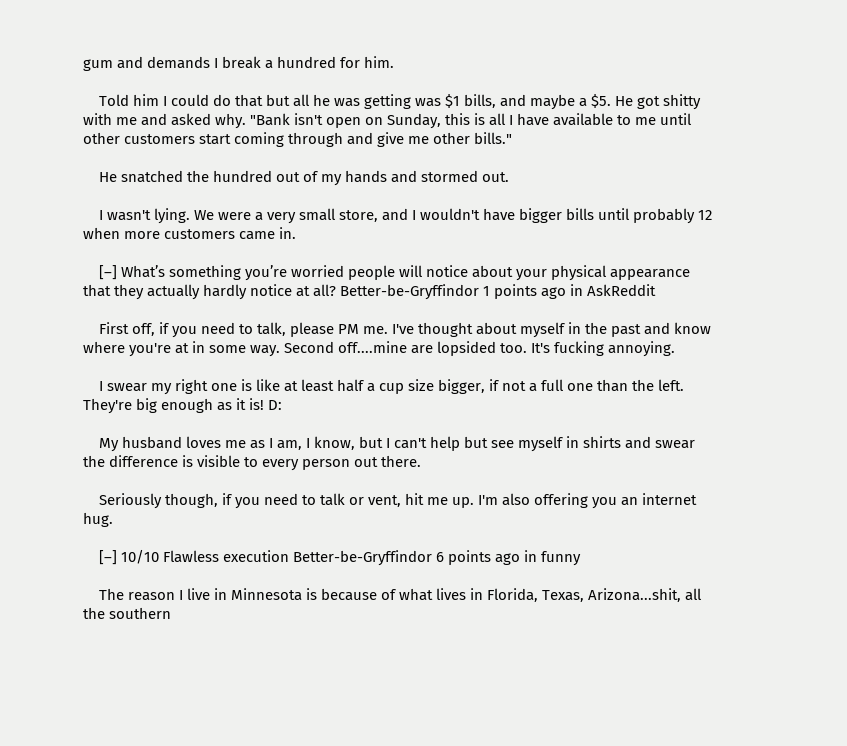gum and demands I break a hundred for him.

    Told him I could do that but all he was getting was $1 bills, and maybe a $5. He got shitty with me and asked why. "Bank isn't open on Sunday, this is all I have available to me until other customers start coming through and give me other bills."

    He snatched the hundred out of my hands and stormed out.

    I wasn't lying. We were a very small store, and I wouldn't have bigger bills until probably 12 when more customers came in.

    [–] What’s something you’re worried people will notice about your physical appearance that they actually hardly notice at all? Better-be-Gryffindor 1 points ago in AskReddit

    First off, if you need to talk, please PM me. I've thought about myself in the past and know where you're at in some way. Second off....mine are lopsided too. It's fucking annoying.

    I swear my right one is like at least half a cup size bigger, if not a full one than the left. They're big enough as it is! D:

    My husband loves me as I am, I know, but I can't help but see myself in shirts and swear the difference is visible to every person out there.

    Seriously though, if you need to talk or vent, hit me up. I'm also offering you an internet hug.

    [–] 10/10 Flawless execution Better-be-Gryffindor 6 points ago in funny

    The reason I live in Minnesota is because of what lives in Florida, Texas, Arizona...shit, all the southern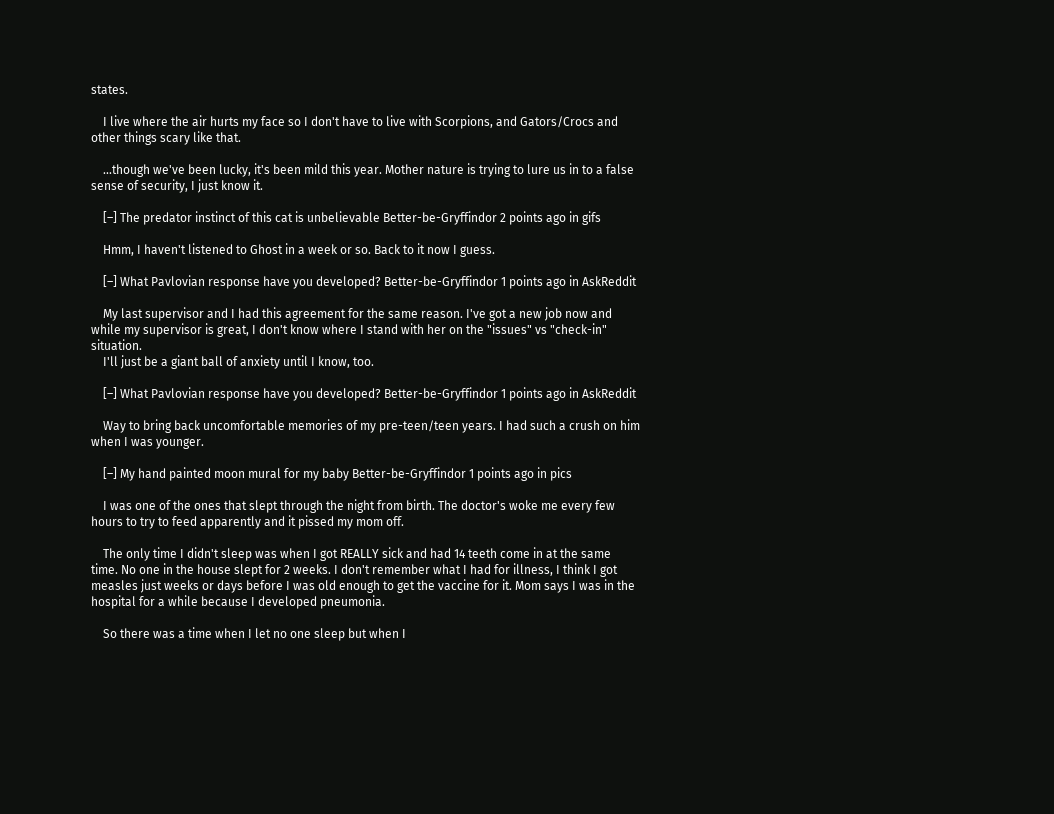states.

    I live where the air hurts my face so I don't have to live with Scorpions, and Gators/Crocs and other things scary like that.

    ...though we've been lucky, it's been mild this year. Mother nature is trying to lure us in to a false sense of security, I just know it.

    [–] The predator instinct of this cat is unbelievable Better-be-Gryffindor 2 points ago in gifs

    Hmm, I haven't listened to Ghost in a week or so. Back to it now I guess.

    [–] What Pavlovian response have you developed? Better-be-Gryffindor 1 points ago in AskReddit

    My last supervisor and I had this agreement for the same reason. I've got a new job now and while my supervisor is great, I don't know where I stand with her on the "issues" vs "check-in" situation.
    I'll just be a giant ball of anxiety until I know, too.

    [–] What Pavlovian response have you developed? Better-be-Gryffindor 1 points ago in AskReddit

    Way to bring back uncomfortable memories of my pre-teen/teen years. I had such a crush on him when I was younger.

    [–] My hand painted moon mural for my baby Better-be-Gryffindor 1 points ago in pics

    I was one of the ones that slept through the night from birth. The doctor's woke me every few hours to try to feed apparently and it pissed my mom off.

    The only time I didn't sleep was when I got REALLY sick and had 14 teeth come in at the same time. No one in the house slept for 2 weeks. I don't remember what I had for illness, I think I got measles just weeks or days before I was old enough to get the vaccine for it. Mom says I was in the hospital for a while because I developed pneumonia.

    So there was a time when I let no one sleep but when I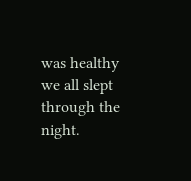was healthy we all slept through the night.